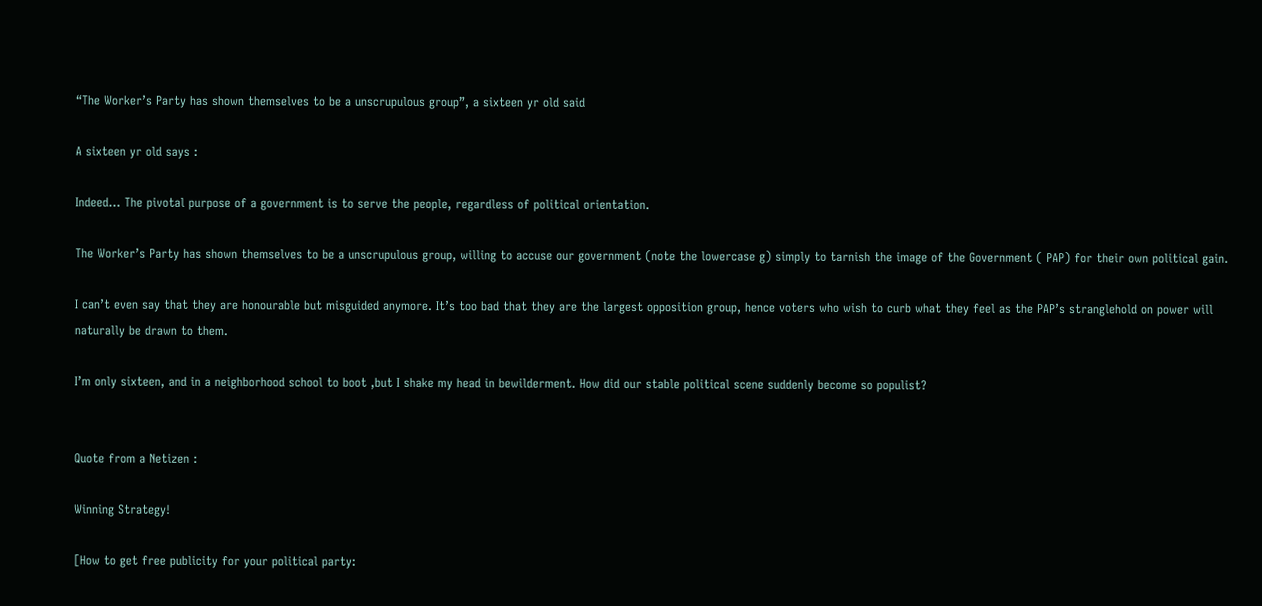“The Worker’s Party has shown themselves to be a unscrupulous group”, a sixteen yr old said

A sixteen yr old says :

Indeed… The pivotal purpose of a government is to serve the people, regardless of political orientation.

The Worker’s Party has shown themselves to be a unscrupulous group, willing to accuse our government (note the lowercase g) simply to tarnish the image of the Government ( PAP) for their own political gain.

I can’t even say that they are honourable but misguided anymore. It’s too bad that they are the largest opposition group, hence voters who wish to curb what they feel as the PAP’s stranglehold on power will naturally be drawn to them.

I’m only sixteen, and in a neighborhood school to boot ,but I shake my head in bewilderment. How did our stable political scene suddenly become so populist?


Quote from a Netizen :

Winning Strategy!

[How to get free publicity for your political party: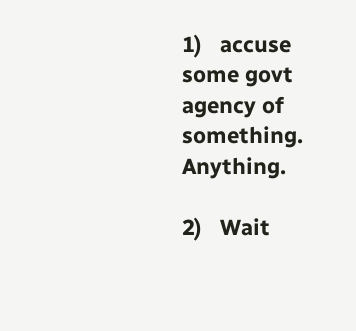1)   accuse some govt agency of something. Anything.

2)   Wait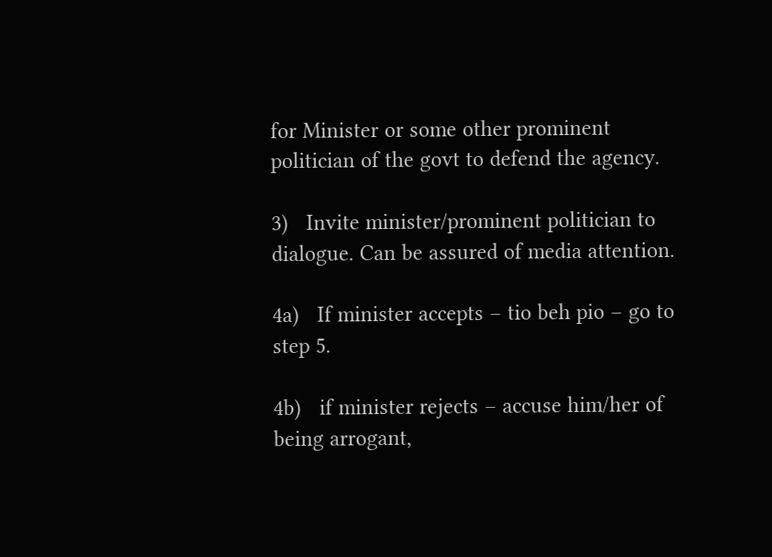for Minister or some other prominent politician of the govt to defend the agency.

3)   Invite minister/prominent politician to dialogue. Can be assured of media attention.

4a)   If minister accepts – tio beh pio – go to step 5.

4b)   if minister rejects – accuse him/her of being arrogant,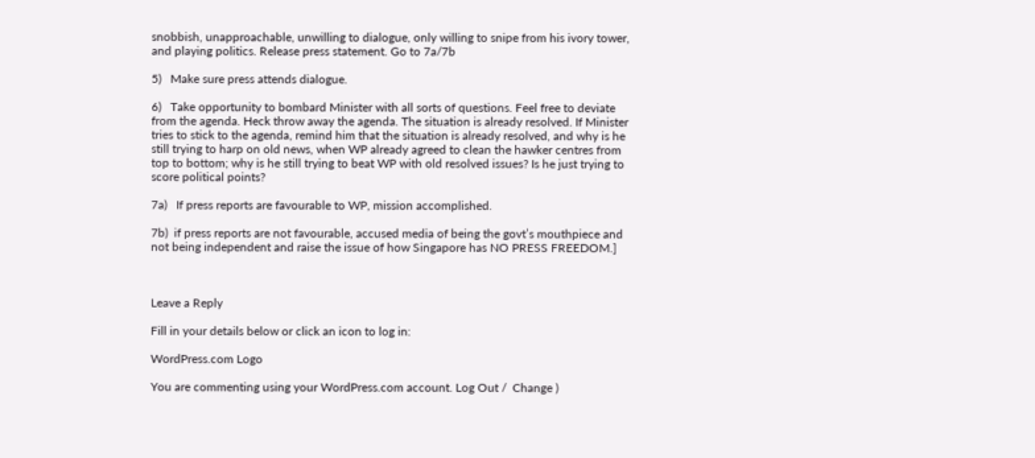snobbish, unapproachable, unwilling to dialogue, only willing to snipe from his ivory tower, and playing politics. Release press statement. Go to 7a/7b

5)   Make sure press attends dialogue.

6)   Take opportunity to bombard Minister with all sorts of questions. Feel free to deviate from the agenda. Heck throw away the agenda. The situation is already resolved. If Minister tries to stick to the agenda, remind him that the situation is already resolved, and why is he still trying to harp on old news, when WP already agreed to clean the hawker centres from top to bottom; why is he still trying to beat WP with old resolved issues? Is he just trying to score political points?

7a)   If press reports are favourable to WP, mission accomplished.

7b)  if press reports are not favourable, accused media of being the govt’s mouthpiece and not being independent and raise the issue of how Singapore has NO PRESS FREEDOM.]



Leave a Reply

Fill in your details below or click an icon to log in:

WordPress.com Logo

You are commenting using your WordPress.com account. Log Out /  Change )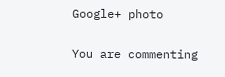Google+ photo

You are commenting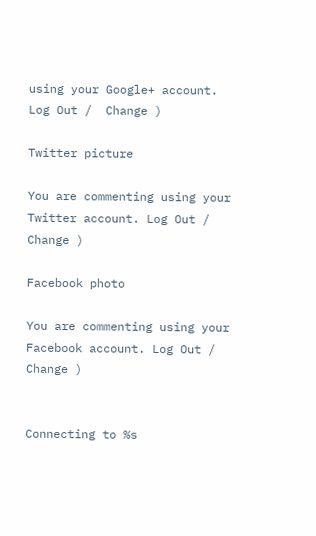using your Google+ account. Log Out /  Change )

Twitter picture

You are commenting using your Twitter account. Log Out /  Change )

Facebook photo

You are commenting using your Facebook account. Log Out /  Change )


Connecting to %s